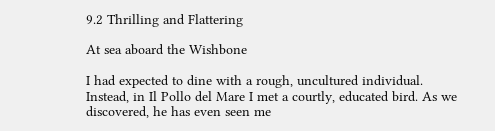9.2 Thrilling and Flattering

At sea aboard the Wishbone

I had expected to dine with a rough, uncultured individual. Instead, in Il Pollo del Mare I met a courtly, educated bird. As we discovered, he has even seen me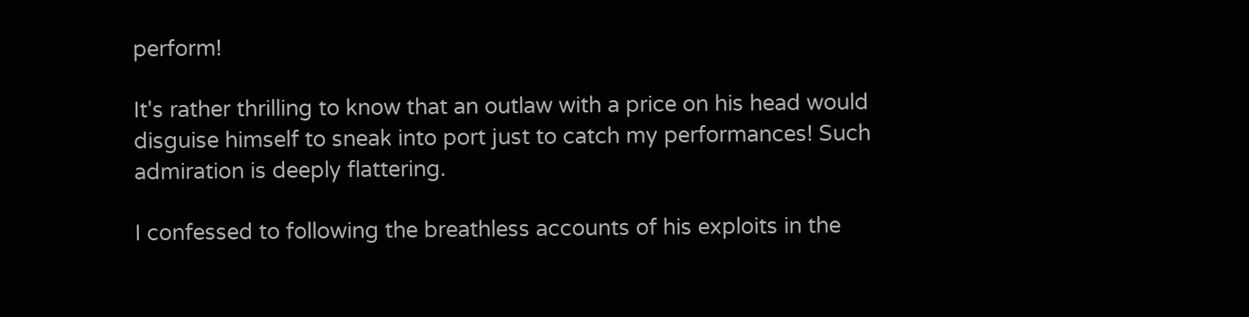perform!

It's rather thrilling to know that an outlaw with a price on his head would disguise himself to sneak into port just to catch my performances! Such admiration is deeply flattering.

I confessed to following the breathless accounts of his exploits in the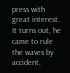press with great interest. It turns out, he came to rule the waves by accident,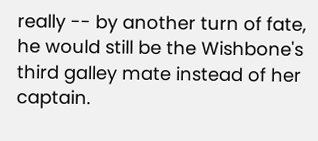really -- by another turn of fate, he would still be the Wishbone's third galley mate instead of her captain.